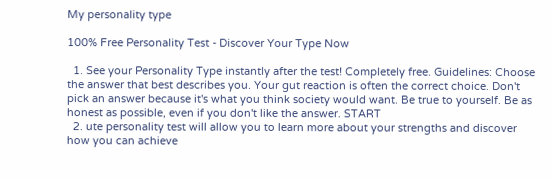My personality type

100% Free Personality Test - Discover Your Type Now

  1. See your Personality Type instantly after the test! Completely free. Guidelines: Choose the answer that best describes you. Your gut reaction is often the correct choice. Don't pick an answer because it's what you think society would want. Be true to yourself. Be as honest as possible, even if you don't like the answer. START
  2. ute personality test will allow you to learn more about your strengths and discover how you can achieve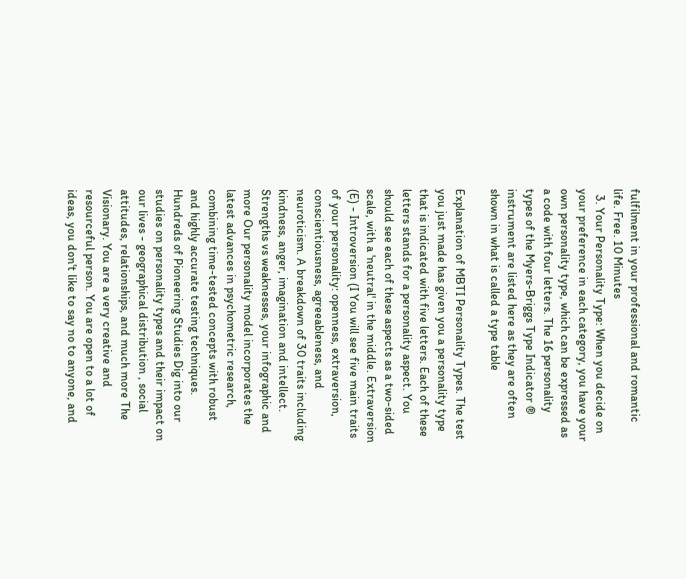fulfilment in your professional and romantic life. Free. 10 Minutes
  3. Your Personality Type: When you decide on your preference in each category, you have your own personality type, which can be expressed as a code with four letters. The 16 personality types of the Myers-Briggs Type Indicator ® instrument are listed here as they are often shown in what is called a type table

Explanation of MBTI Personality Types. The test you just made has given you a personality type that is indicated with five letters. Each of these letters stands for a personality aspect. You should see each of these aspects as a two-sided scale, with a 'neutral' in the middle. Extraversion (E) - Introversion (I You will see five main traits of your personality: openness, extraversion, conscientiousness, agreeableness, and neuroticism. A breakdown of 30 traits including kindness, anger, imagination and intellect. Strengths vs weaknesses, your infographic and more Our personality model incorporates the latest advances in psychometric research, combining time-tested concepts with robust and highly accurate testing techniques. Hundreds of Pioneering Studies Dig into our studies on personality types and their impact on our lives - geographical distribution , social attitudes, relationships, and much more The Visionary. You are a very creative and resourceful person. You are open to a lot of ideas, you don't like to say no to anyone, and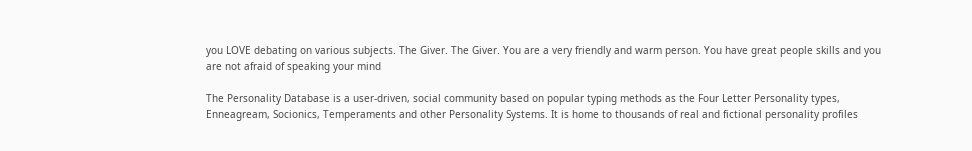you LOVE debating on various subjects. The Giver. The Giver. You are a very friendly and warm person. You have great people skills and you are not afraid of speaking your mind

The Personality Database is a user-driven, social community based on popular typing methods as the Four Letter Personality types, Enneagream, Socionics, Temperaments and other Personality Systems. It is home to thousands of real and fictional personality profiles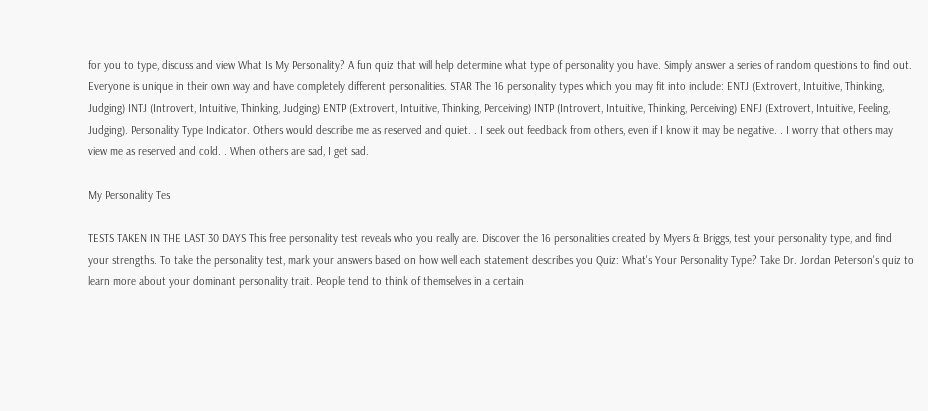for you to type, discuss and view What Is My Personality? A fun quiz that will help determine what type of personality you have. Simply answer a series of random questions to find out. Everyone is unique in their own way and have completely different personalities. STAR The 16 personality types which you may fit into include: ENTJ (Extrovert, Intuitive, Thinking, Judging) INTJ (Introvert, Intuitive, Thinking, Judging) ENTP (Extrovert, Intuitive, Thinking, Perceiving) INTP (Introvert, Intuitive, Thinking, Perceiving) ENFJ (Extrovert, Intuitive, Feeling, Judging). Personality Type Indicator. Others would describe me as reserved and quiet. . I seek out feedback from others, even if I know it may be negative. . I worry that others may view me as reserved and cold. . When others are sad, I get sad.

My Personality Tes

TESTS TAKEN IN THE LAST 30 DAYS This free personality test reveals who you really are. Discover the 16 personalities created by Myers & Briggs, test your personality type, and find your strengths. To take the personality test, mark your answers based on how well each statement describes you Quiz: What's Your Personality Type? Take Dr. Jordan Peterson's quiz to learn more about your dominant personality trait. People tend to think of themselves in a certain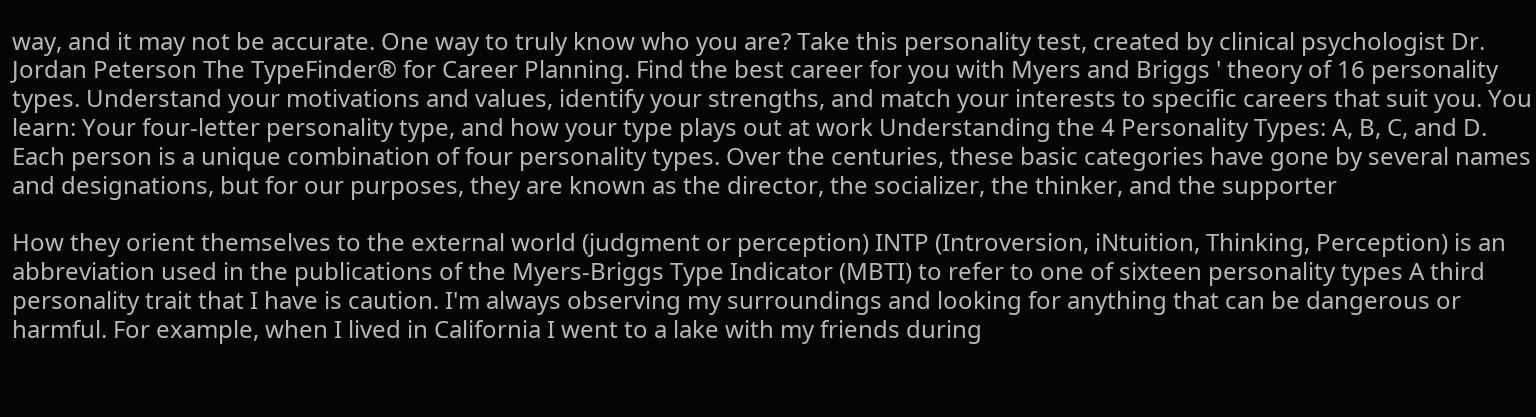way, and it may not be accurate. One way to truly know who you are? Take this personality test, created by clinical psychologist Dr. Jordan Peterson The TypeFinder® for Career Planning. Find the best career for you with Myers and Briggs ' theory of 16 personality types. Understand your motivations and values, identify your strengths, and match your interests to specific careers that suit you. You learn: Your four-letter personality type, and how your type plays out at work Understanding the 4 Personality Types: A, B, C, and D. Each person is a unique combination of four personality types. Over the centuries, these basic categories have gone by several names and designations, but for our purposes, they are known as the director, the socializer, the thinker, and the supporter

How they orient themselves to the external world (judgment or perception) INTP (Introversion, iNtuition, Thinking, Perception) is an abbreviation used in the publications of the Myers-Briggs Type Indicator (MBTI) to refer to one of sixteen personality types A third personality trait that I have is caution. I'm always observing my surroundings and looking for anything that can be dangerous or harmful. For example, when I lived in California I went to a lake with my friends during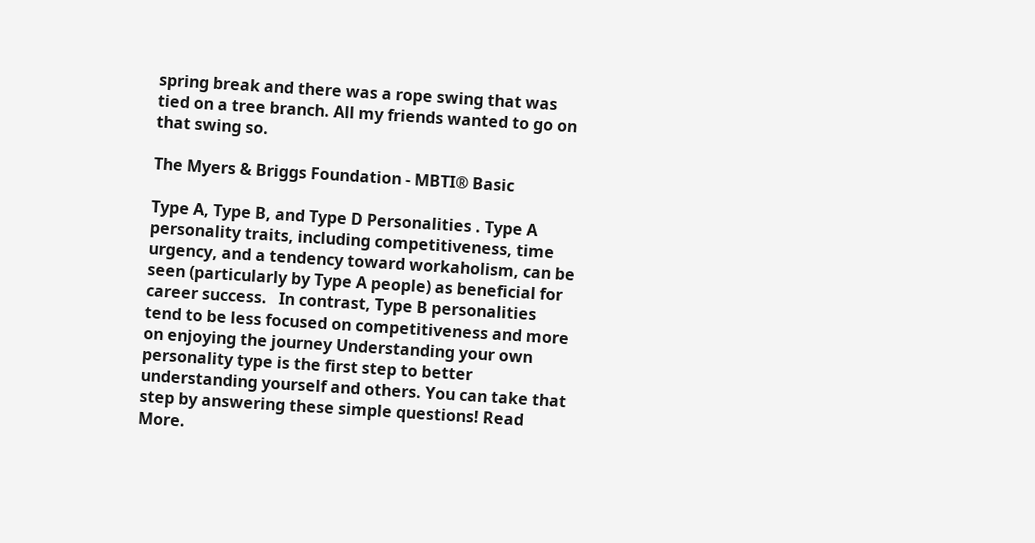spring break and there was a rope swing that was tied on a tree branch. All my friends wanted to go on that swing so.

The Myers & Briggs Foundation - MBTI® Basic

Type A, Type B, and Type D Personalities . Type A personality traits, including competitiveness, time urgency, and a tendency toward workaholism, can be seen (particularly by Type A people) as beneficial for career success.   In contrast, Type B personalities tend to be less focused on competitiveness and more on enjoying the journey Understanding your own personality type is the first step to better understanding yourself and others. You can take that step by answering these simple questions! Read More.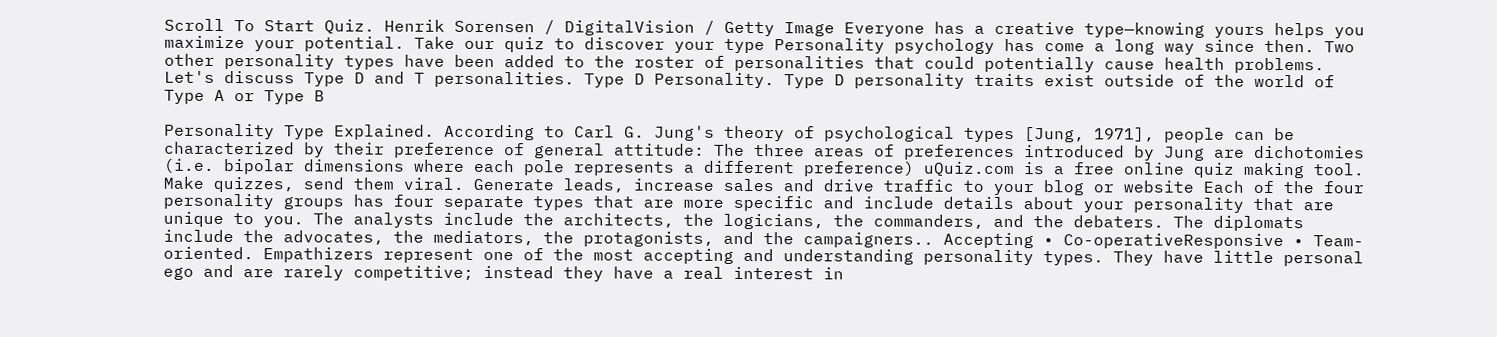Scroll To Start Quiz. Henrik Sorensen / DigitalVision / Getty Image Everyone has a creative type—knowing yours helps you maximize your potential. Take our quiz to discover your type Personality psychology has come a long way since then. Two other personality types have been added to the roster of personalities that could potentially cause health problems. Let's discuss Type D and T personalities. Type D Personality. Type D personality traits exist outside of the world of Type A or Type B

Personality Type Explained. According to Carl G. Jung's theory of psychological types [Jung, 1971], people can be characterized by their preference of general attitude: The three areas of preferences introduced by Jung are dichotomies (i.e. bipolar dimensions where each pole represents a different preference) uQuiz.com is a free online quiz making tool. Make quizzes, send them viral. Generate leads, increase sales and drive traffic to your blog or website Each of the four personality groups has four separate types that are more specific and include details about your personality that are unique to you. The analysts include the architects, the logicians, the commanders, and the debaters. The diplomats include the advocates, the mediators, the protagonists, and the campaigners.. Accepting • Co-operativeResponsive • Team-oriented. Empathizers represent one of the most accepting and understanding personality types. They have little personal ego and are rarely competitive; instead they have a real interest in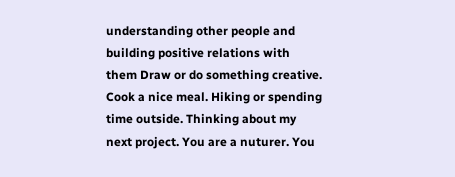understanding other people and building positive relations with them Draw or do something creative. Cook a nice meal. Hiking or spending time outside. Thinking about my next project. You are a nuturer. You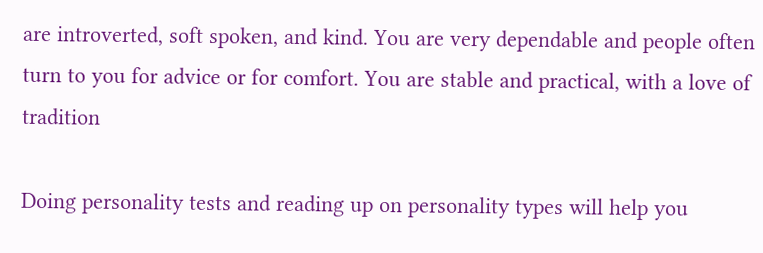are introverted, soft spoken, and kind. You are very dependable and people often turn to you for advice or for comfort. You are stable and practical, with a love of tradition

Doing personality tests and reading up on personality types will help you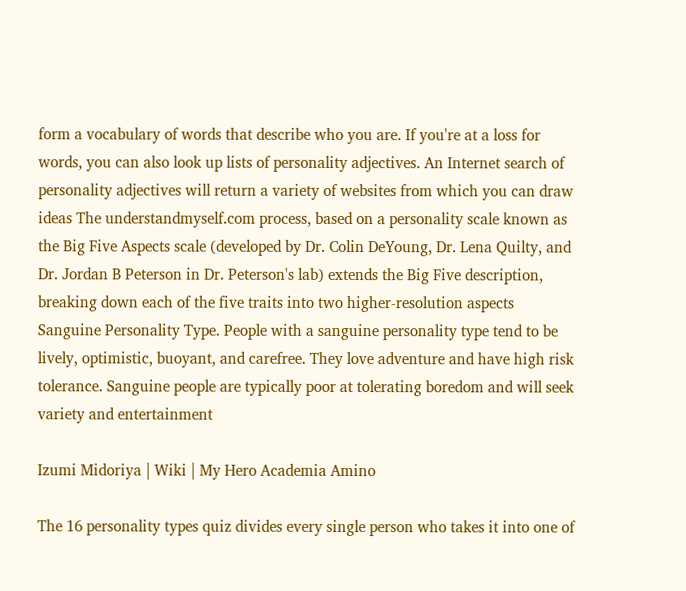form a vocabulary of words that describe who you are. If you're at a loss for words, you can also look up lists of personality adjectives. An Internet search of personality adjectives will return a variety of websites from which you can draw ideas The understandmyself.com process, based on a personality scale known as the Big Five Aspects scale (developed by Dr. Colin DeYoung, Dr. Lena Quilty, and Dr. Jordan B Peterson in Dr. Peterson's lab) extends the Big Five description, breaking down each of the five traits into two higher-resolution aspects Sanguine Personality Type. People with a sanguine personality type tend to be lively, optimistic, buoyant, and carefree. They love adventure and have high risk tolerance. Sanguine people are typically poor at tolerating boredom and will seek variety and entertainment

Izumi Midoriya | Wiki | My Hero Academia Amino

The 16 personality types quiz divides every single person who takes it into one of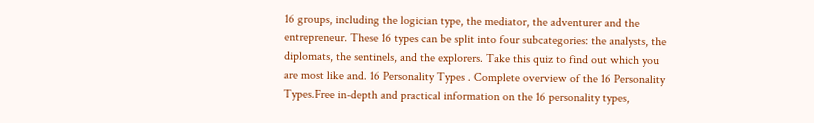16 groups, including the logician type, the mediator, the adventurer and the entrepreneur. These 16 types can be split into four subcategories: the analysts, the diplomats, the sentinels, and the explorers. Take this quiz to find out which you are most like and. 16 Personality Types . Complete overview of the 16 Personality Types.Free in-depth and practical information on the 16 personality types,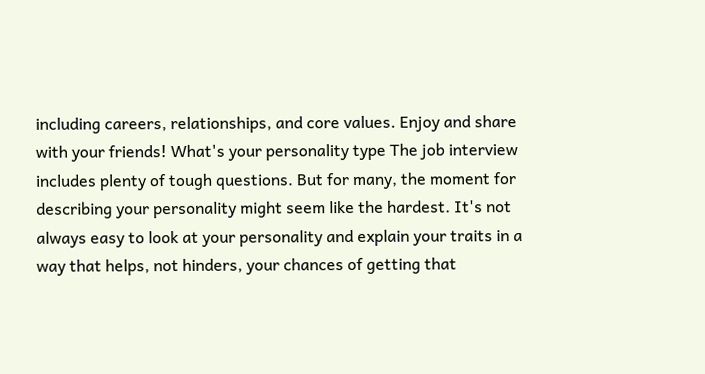including careers, relationships, and core values. Enjoy and share with your friends! What's your personality type The job interview includes plenty of tough questions. But for many, the moment for describing your personality might seem like the hardest. It's not always easy to look at your personality and explain your traits in a way that helps, not hinders, your chances of getting that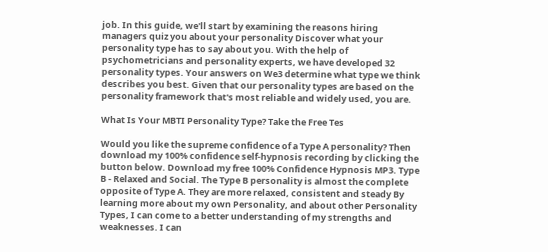job. In this guide, we'll start by examining the reasons hiring managers quiz you about your personality Discover what your personality type has to say about you. With the help of psychometricians and personality experts, we have developed 32 personality types. Your answers on We3 determine what type we think describes you best. Given that our personality types are based on the personality framework that's most reliable and widely used, you are.

What Is Your MBTI Personality Type? Take the Free Tes

Would you like the supreme confidence of a Type A personality? Then download my 100% confidence self-hypnosis recording by clicking the button below. Download my free 100% Confidence Hypnosis MP3. Type B - Relaxed and Social. The Type B personality is almost the complete opposite of Type A. They are more relaxed, consistent and steady By learning more about my own Personality, and about other Personality Types, I can come to a better understanding of my strengths and weaknesses. I can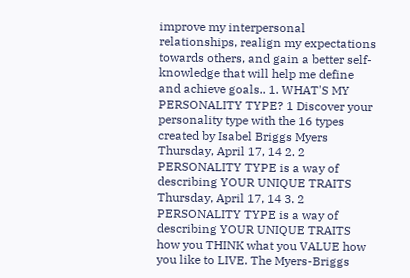improve my interpersonal relationships, realign my expectations towards others, and gain a better self-knowledge that will help me define and achieve goals.. 1. WHAT'S MY PERSONALITY TYPE? 1 Discover your personality type with the 16 types created by Isabel Briggs Myers Thursday, April 17, 14 2. 2 PERSONALITY TYPE is a way of describing YOUR UNIQUE TRAITS Thursday, April 17, 14 3. 2 PERSONALITY TYPE is a way of describing YOUR UNIQUE TRAITS how you THINK what you VALUE how you like to LIVE. The Myers-Briggs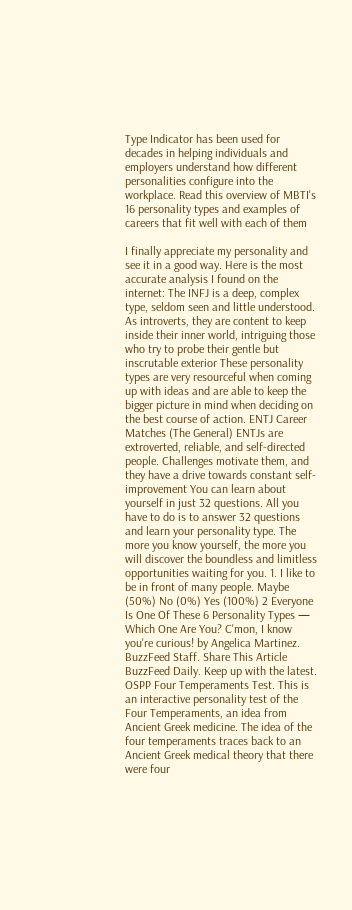Type Indicator has been used for decades in helping individuals and employers understand how different personalities configure into the workplace. Read this overview of MBTI's 16 personality types and examples of careers that fit well with each of them

I finally appreciate my personality and see it in a good way. Here is the most accurate analysis I found on the internet: The INFJ is a deep, complex type, seldom seen and little understood. As introverts, they are content to keep inside their inner world, intriguing those who try to probe their gentle but inscrutable exterior These personality types are very resourceful when coming up with ideas and are able to keep the bigger picture in mind when deciding on the best course of action. ENTJ Career Matches (The General) ENTJs are extroverted, reliable, and self-directed people. Challenges motivate them, and they have a drive towards constant self-improvement You can learn about yourself in just 32 questions. All you have to do is to answer 32 questions and learn your personality type. The more you know yourself, the more you will discover the boundless and limitless opportunities waiting for you. 1. I like to be in front of many people. Maybe (50%) No (0%) Yes (100%) 2 Everyone Is One Of These 6 Personality Types — Which One Are You? C'mon, I know you're curious! by Angelica Martinez. BuzzFeed Staff. Share This Article BuzzFeed Daily. Keep up with the latest. OSPP Four Temperaments Test. This is an interactive personality test of the Four Temperaments, an idea from Ancient Greek medicine. The idea of the four temperaments traces back to an Ancient Greek medical theory that there were four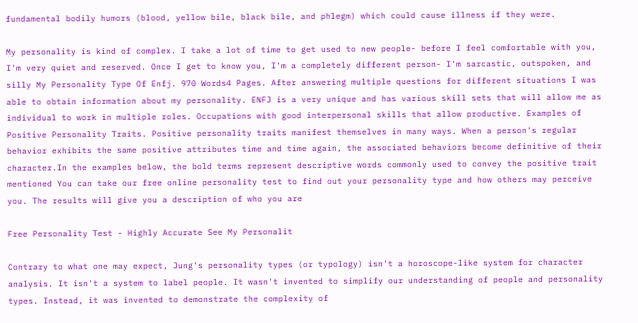fundamental bodily humors (blood, yellow bile, black bile, and phlegm) which could cause illness if they were.

My personality is kind of complex. I take a lot of time to get used to new people- before I feel comfortable with you, I'm very quiet and reserved. Once I get to know you, I'm a completely different person- I'm sarcastic, outspoken, and silly My Personality Type Of Enfj. 970 Words4 Pages. After answering multiple questions for different situations I was able to obtain information about my personality. ENFJ is a very unique and has various skill sets that will allow me as individual to work in multiple roles. Occupations with good interpersonal skills that allow productive. Examples of Positive Personality Traits. Positive personality traits manifest themselves in many ways. When a person's regular behavior exhibits the same positive attributes time and time again, the associated behaviors become definitive of their character.In the examples below, the bold terms represent descriptive words commonly used to convey the positive trait mentioned You can take our free online personality test to find out your personality type and how others may perceive you. The results will give you a description of who you are

Free Personality Test - Highly Accurate See My Personalit

Contrary to what one may expect, Jung's personality types (or typology) isn't a horoscope-like system for character analysis. It isn't a system to label people. It wasn't invented to simplify our understanding of people and personality types. Instead, it was invented to demonstrate the complexity of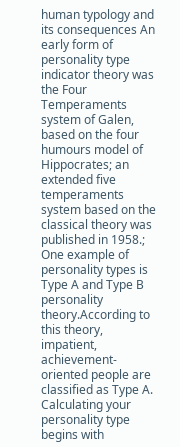human typology and its consequences An early form of personality type indicator theory was the Four Temperaments system of Galen, based on the four humours model of Hippocrates; an extended five temperaments system based on the classical theory was published in 1958.; One example of personality types is Type A and Type B personality theory.According to this theory, impatient, achievement-oriented people are classified as Type A. Calculating your personality type begins with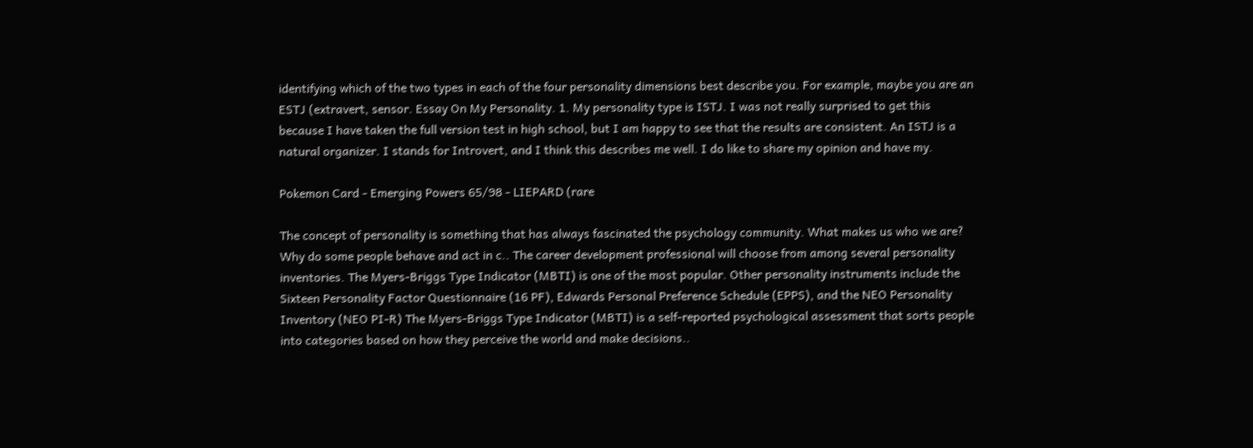identifying which of the two types in each of the four personality dimensions best describe you. For example, maybe you are an ESTJ (extravert, sensor. Essay On My Personality. 1. My personality type is ISTJ. I was not really surprised to get this because I have taken the full version test in high school, but I am happy to see that the results are consistent. An ISTJ is a natural organizer. I stands for Introvert, and I think this describes me well. I do like to share my opinion and have my.

Pokemon Card - Emerging Powers 65/98 - LIEPARD (rare

The concept of personality is something that has always fascinated the psychology community. What makes us who we are? Why do some people behave and act in c.. The career development professional will choose from among several personality inventories. The Myers-Briggs Type Indicator (MBTI) is one of the most popular. Other personality instruments include the Sixteen Personality Factor Questionnaire (16 PF), Edwards Personal Preference Schedule (EPPS), and the NEO Personality Inventory (NEO PI-R) The Myers-Briggs Type Indicator (MBTI) is a self-reported psychological assessment that sorts people into categories based on how they perceive the world and make decisions..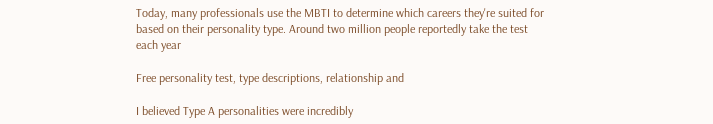Today, many professionals use the MBTI to determine which careers they're suited for based on their personality type. Around two million people reportedly take the test each year

Free personality test, type descriptions, relationship and

I believed Type A personalities were incredibly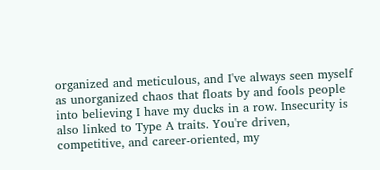organized and meticulous, and I've always seen myself as unorganized chaos that floats by and fools people into believing I have my ducks in a row. Insecurity is also linked to Type A traits. You're driven, competitive, and career-oriented, my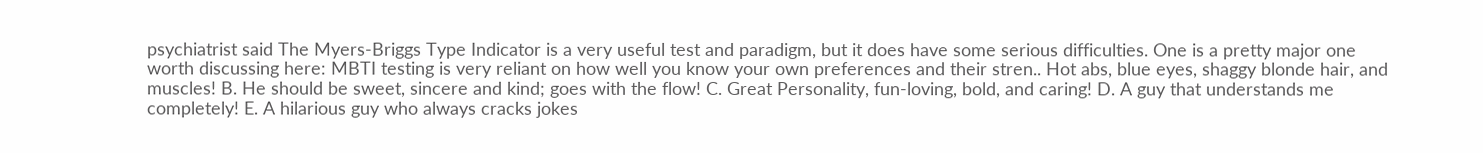psychiatrist said The Myers-Briggs Type Indicator is a very useful test and paradigm, but it does have some serious difficulties. One is a pretty major one worth discussing here: MBTI testing is very reliant on how well you know your own preferences and their stren.. Hot abs, blue eyes, shaggy blonde hair, and muscles! B. He should be sweet, sincere and kind; goes with the flow! C. Great Personality, fun-loving, bold, and caring! D. A guy that understands me completely! E. A hilarious guy who always cracks jokes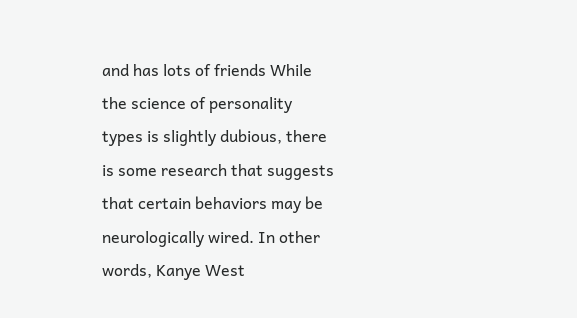and has lots of friends While the science of personality types is slightly dubious, there is some research that suggests that certain behaviors may be neurologically wired. In other words, Kanye West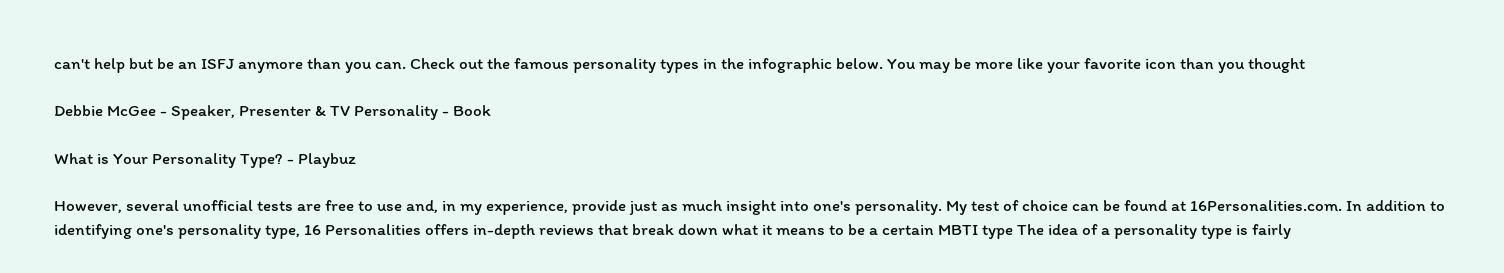can't help but be an ISFJ anymore than you can. Check out the famous personality types in the infographic below. You may be more like your favorite icon than you thought

Debbie McGee - Speaker, Presenter & TV Personality - Book

What is Your Personality Type? - Playbuz

However, several unofficial tests are free to use and, in my experience, provide just as much insight into one's personality. My test of choice can be found at 16Personalities.com. In addition to identifying one's personality type, 16 Personalities offers in-depth reviews that break down what it means to be a certain MBTI type The idea of a personality type is fairly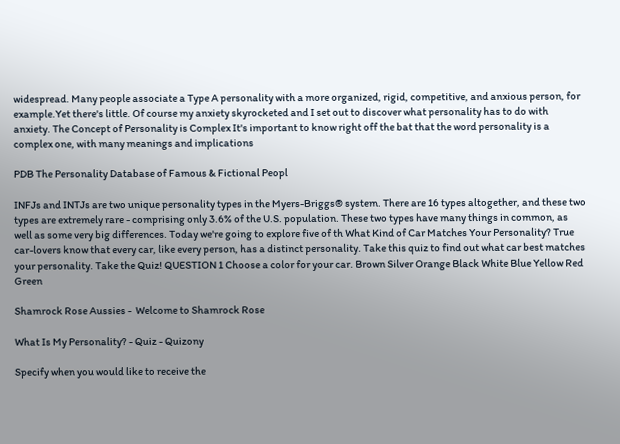widespread. Many people associate a Type A personality with a more organized, rigid, competitive, and anxious person, for example.Yet there's little. Of course my anxiety skyrocketed and I set out to discover what personality has to do with anxiety. The Concept of Personality is Complex It's important to know right off the bat that the word personality is a complex one, with many meanings and implications

PDB The Personality Database of Famous & Fictional Peopl

INFJs and INTJs are two unique personality types in the Myers-Briggs® system. There are 16 types altogether, and these two types are extremely rare - comprising only 3.6% of the U.S. population. These two types have many things in common, as well as some very big differences. Today we're going to explore five of th What Kind of Car Matches Your Personality? True car-lovers know that every car, like every person, has a distinct personality. Take this quiz to find out what car best matches your personality. Take the Quiz! QUESTION 1 Choose a color for your car. Brown Silver Orange Black White Blue Yellow Red Green

Shamrock Rose Aussies -  Welcome to Shamrock Rose

What Is My Personality? - Quiz - Quizony

Specify when you would like to receive the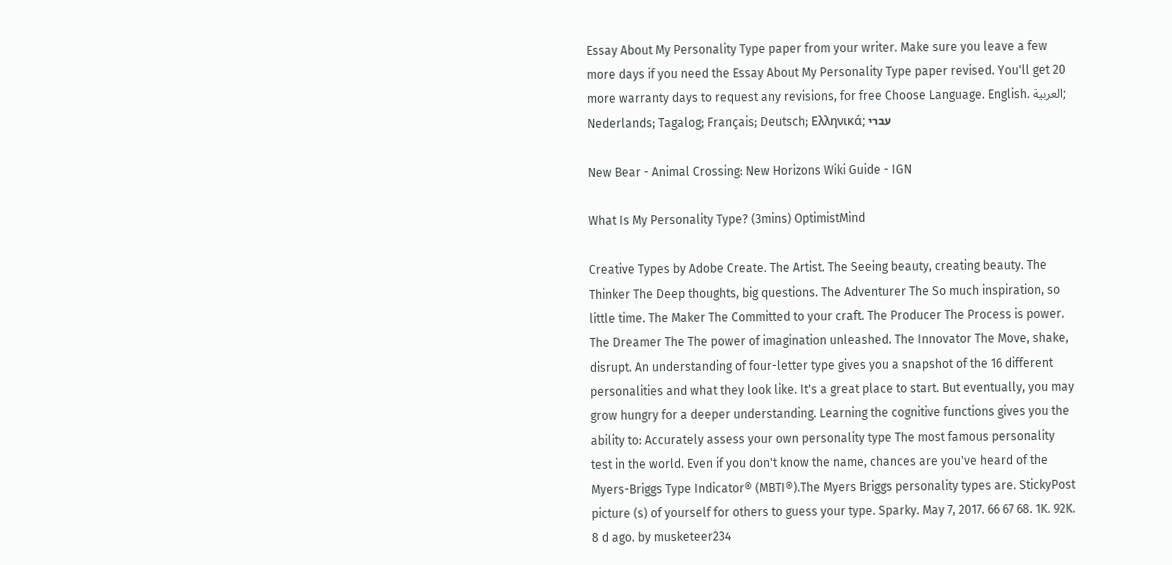Essay About My Personality Type paper from your writer. Make sure you leave a few more days if you need the Essay About My Personality Type paper revised. You'll get 20 more warranty days to request any revisions, for free Choose Language. English. العربية; Nederlands; Tagalog; Français; Deutsch; Ελληνικά; עברי

New Bear - Animal Crossing: New Horizons Wiki Guide - IGN

What Is My Personality Type? (3mins) OptimistMind

Creative Types by Adobe Create. The Artist. The Seeing beauty, creating beauty. The Thinker The Deep thoughts, big questions. The Adventurer The So much inspiration, so little time. The Maker The Committed to your craft. The Producer The Process is power. The Dreamer The The power of imagination unleashed. The Innovator The Move, shake, disrupt. An understanding of four-letter type gives you a snapshot of the 16 different personalities and what they look like. It's a great place to start. But eventually, you may grow hungry for a deeper understanding. Learning the cognitive functions gives you the ability to: Accurately assess your own personality type The most famous personality test in the world. Even if you don't know the name, chances are you've heard of the Myers-Briggs Type Indicator® (MBTI®).The Myers Briggs personality types are. StickyPost picture (s) of yourself for others to guess your type. Sparky. May 7, 2017. 66 67 68. 1K. 92K. 8 d ago. by musketeer234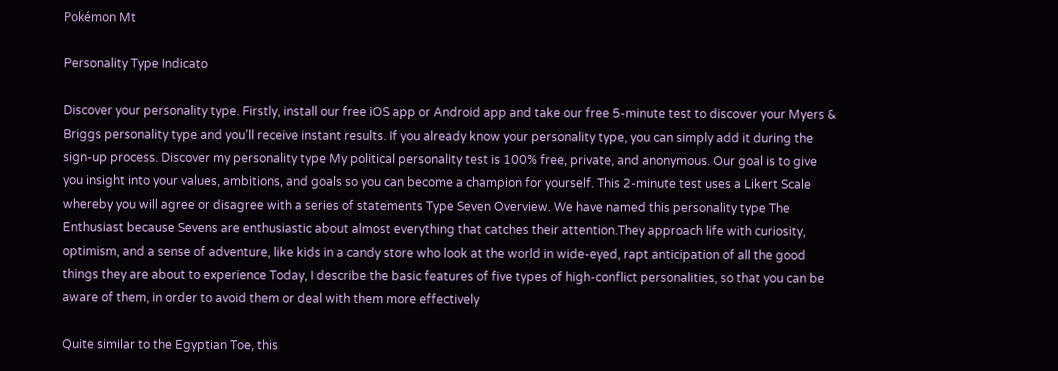Pokémon Mt

Personality Type Indicato

Discover your personality type. Firstly, install our free iOS app or Android app and take our free 5-minute test to discover your Myers & Briggs personality type and you'll receive instant results. If you already know your personality type, you can simply add it during the sign-up process. Discover my personality type My political personality test is 100% free, private, and anonymous. Our goal is to give you insight into your values, ambitions, and goals so you can become a champion for yourself. This 2-minute test uses a Likert Scale whereby you will agree or disagree with a series of statements Type Seven Overview. We have named this personality type The Enthusiast because Sevens are enthusiastic about almost everything that catches their attention.They approach life with curiosity, optimism, and a sense of adventure, like kids in a candy store who look at the world in wide-eyed, rapt anticipation of all the good things they are about to experience Today, I describe the basic features of five types of high-conflict personalities, so that you can be aware of them, in order to avoid them or deal with them more effectively

Quite similar to the Egyptian Toe, this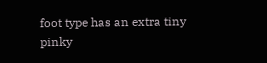foot type has an extra tiny pinky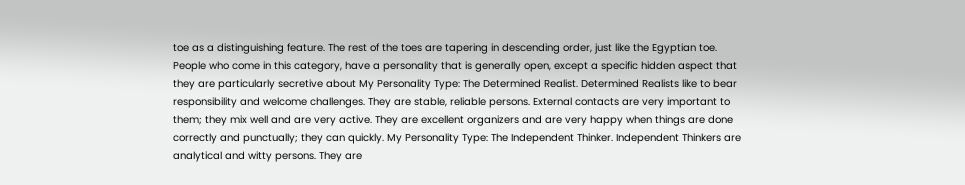toe as a distinguishing feature. The rest of the toes are tapering in descending order, just like the Egyptian toe. People who come in this category, have a personality that is generally open, except a specific hidden aspect that they are particularly secretive about My Personality Type: The Determined Realist. Determined Realists like to bear responsibility and welcome challenges. They are stable, reliable persons. External contacts are very important to them; they mix well and are very active. They are excellent organizers and are very happy when things are done correctly and punctually; they can quickly. My Personality Type: The Independent Thinker. Independent Thinkers are analytical and witty persons. They are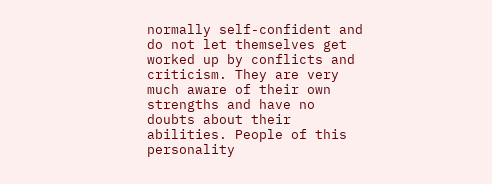normally self-confident and do not let themselves get worked up by conflicts and criticism. They are very much aware of their own strengths and have no doubts about their abilities. People of this personality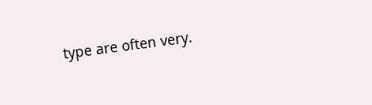type are often very.